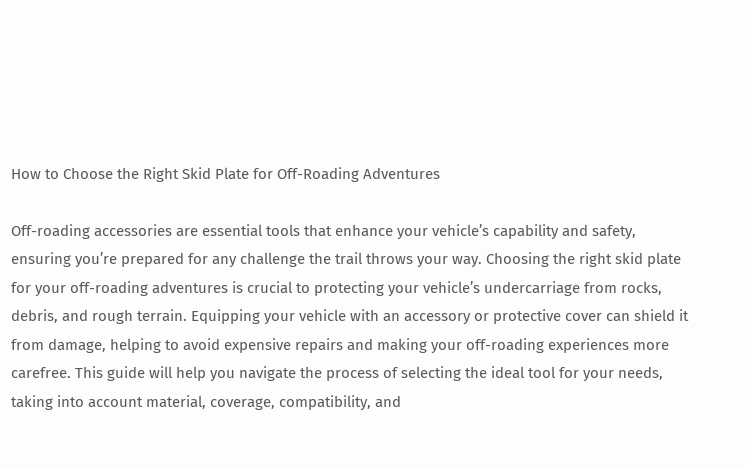How to Choose the Right Skid Plate for Off-Roading Adventures

Off-roading accessories are essential tools that enhance your vehicle’s capability and safety, ensuring you’re prepared for any challenge the trail throws your way. Choosing the right skid plate for your off-roading adventures is crucial to protecting your vehicle’s undercarriage from rocks, debris, and rough terrain. Equipping your vehicle with an accessory or protective cover can shield it from damage, helping to avoid expensive repairs and making your off-roading experiences more carefree. This guide will help you navigate the process of selecting the ideal tool for your needs, taking into account material, coverage, compatibility, and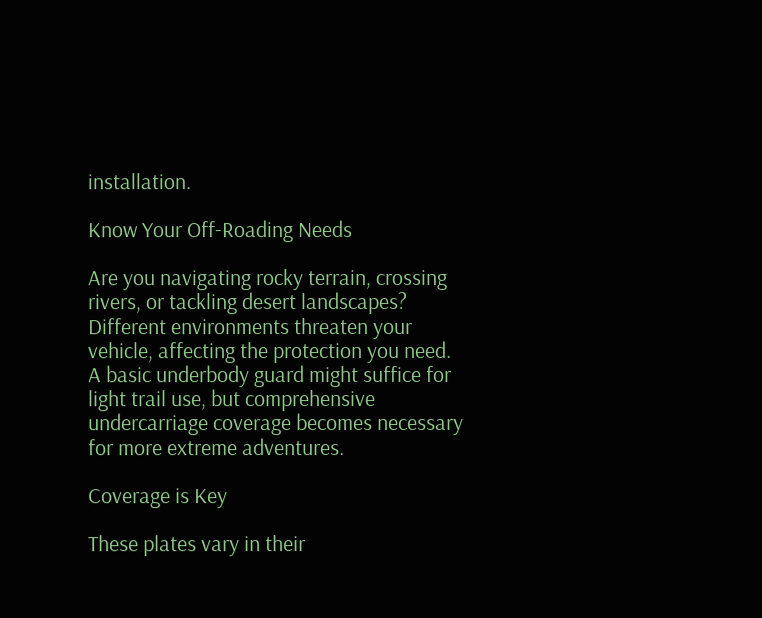installation.

Know Your Off-Roading Needs

Are you navigating rocky terrain, crossing rivers, or tackling desert landscapes? Different environments threaten your vehicle, affecting the protection you need. A basic underbody guard might suffice for light trail use, but comprehensive undercarriage coverage becomes necessary for more extreme adventures.

Coverage is Key

These plates vary in their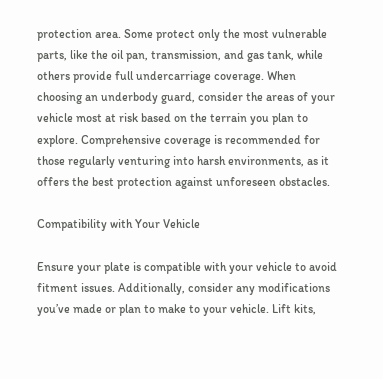protection area. Some protect only the most vulnerable parts, like the oil pan, transmission, and gas tank, while others provide full undercarriage coverage. When choosing an underbody guard, consider the areas of your vehicle most at risk based on the terrain you plan to explore. Comprehensive coverage is recommended for those regularly venturing into harsh environments, as it offers the best protection against unforeseen obstacles.

Compatibility with Your Vehicle

Ensure your plate is compatible with your vehicle to avoid fitment issues. Additionally, consider any modifications you’ve made or plan to make to your vehicle. Lift kits,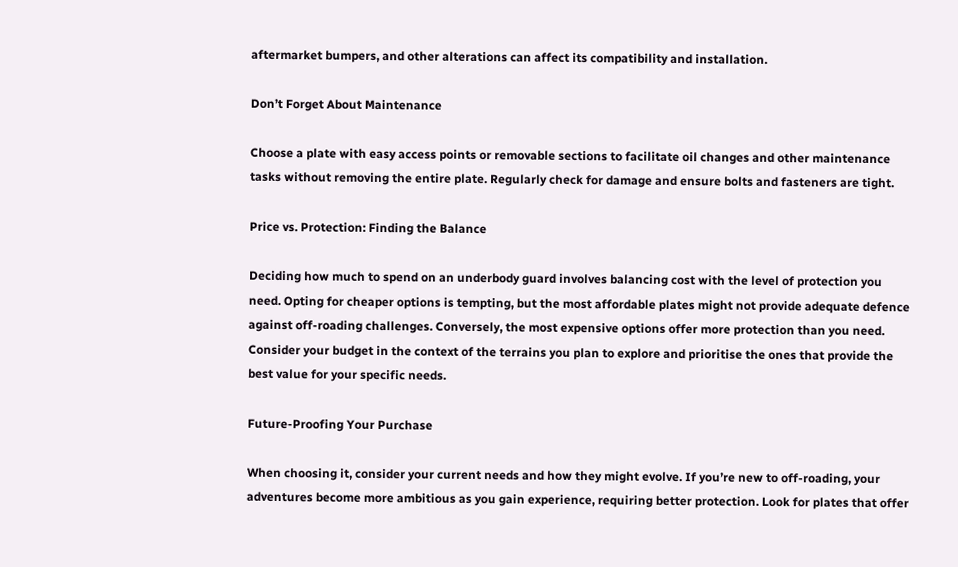aftermarket bumpers, and other alterations can affect its compatibility and installation.

Don’t Forget About Maintenance

Choose a plate with easy access points or removable sections to facilitate oil changes and other maintenance tasks without removing the entire plate. Regularly check for damage and ensure bolts and fasteners are tight.

Price vs. Protection: Finding the Balance

Deciding how much to spend on an underbody guard involves balancing cost with the level of protection you need. Opting for cheaper options is tempting, but the most affordable plates might not provide adequate defence against off-roading challenges. Conversely, the most expensive options offer more protection than you need. Consider your budget in the context of the terrains you plan to explore and prioritise the ones that provide the best value for your specific needs.

Future-Proofing Your Purchase

When choosing it, consider your current needs and how they might evolve. If you’re new to off-roading, your adventures become more ambitious as you gain experience, requiring better protection. Look for plates that offer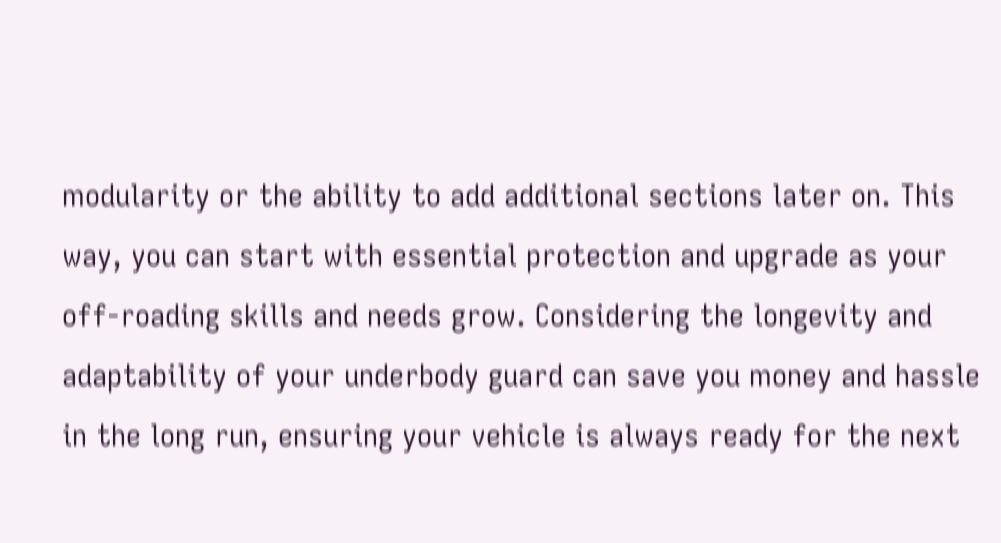modularity or the ability to add additional sections later on. This way, you can start with essential protection and upgrade as your off-roading skills and needs grow. Considering the longevity and adaptability of your underbody guard can save you money and hassle in the long run, ensuring your vehicle is always ready for the next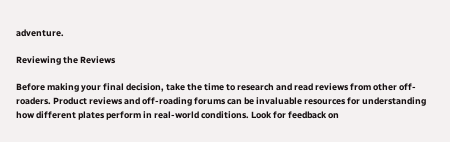adventure.

Reviewing the Reviews

Before making your final decision, take the time to research and read reviews from other off-roaders. Product reviews and off-roading forums can be invaluable resources for understanding how different plates perform in real-world conditions. Look for feedback on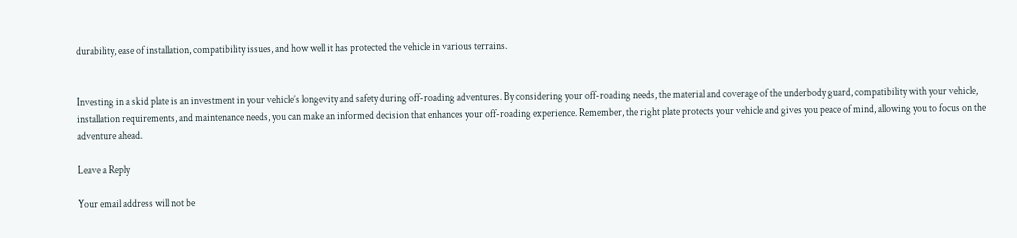durability, ease of installation, compatibility issues, and how well it has protected the vehicle in various terrains.


Investing in a skid plate is an investment in your vehicle’s longevity and safety during off-roading adventures. By considering your off-roading needs, the material and coverage of the underbody guard, compatibility with your vehicle, installation requirements, and maintenance needs, you can make an informed decision that enhances your off-roading experience. Remember, the right plate protects your vehicle and gives you peace of mind, allowing you to focus on the adventure ahead.

Leave a Reply

Your email address will not be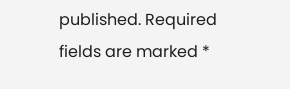published. Required fields are marked *